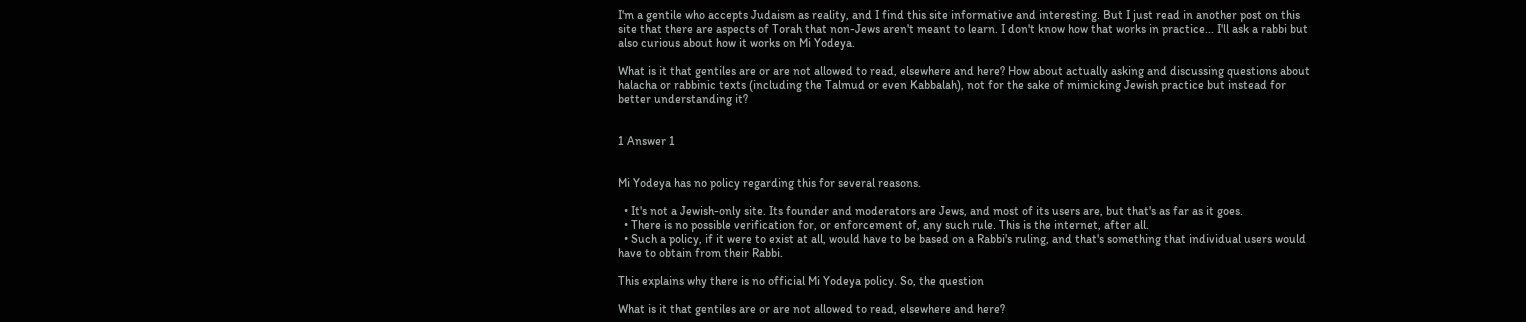I'm a gentile who accepts Judaism as reality, and I find this site informative and interesting. But I just read in another post on this site that there are aspects of Torah that non-Jews aren't meant to learn. I don't know how that works in practice... I'll ask a rabbi but also curious about how it works on Mi Yodeya.

What is it that gentiles are or are not allowed to read, elsewhere and here? How about actually asking and discussing questions about halacha or rabbinic texts (including the Talmud or even Kabbalah), not for the sake of mimicking Jewish practice but instead for better understanding it?


1 Answer 1


Mi Yodeya has no policy regarding this for several reasons.

  • It's not a Jewish-only site. Its founder and moderators are Jews, and most of its users are, but that's as far as it goes.
  • There is no possible verification for, or enforcement of, any such rule. This is the internet, after all.
  • Such a policy, if it were to exist at all, would have to be based on a Rabbi's ruling, and that's something that individual users would have to obtain from their Rabbi.

This explains why there is no official Mi Yodeya policy. So, the question

What is it that gentiles are or are not allowed to read, elsewhere and here?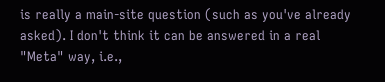is really a main-site question (such as you've already asked). I don't think it can be answered in a real "Meta" way, i.e.,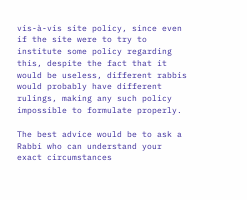vis-à-vis site policy, since even if the site were to try to institute some policy regarding this, despite the fact that it would be useless, different rabbis would probably have different rulings, making any such policy impossible to formulate properly.

The best advice would be to ask a Rabbi who can understand your exact circumstances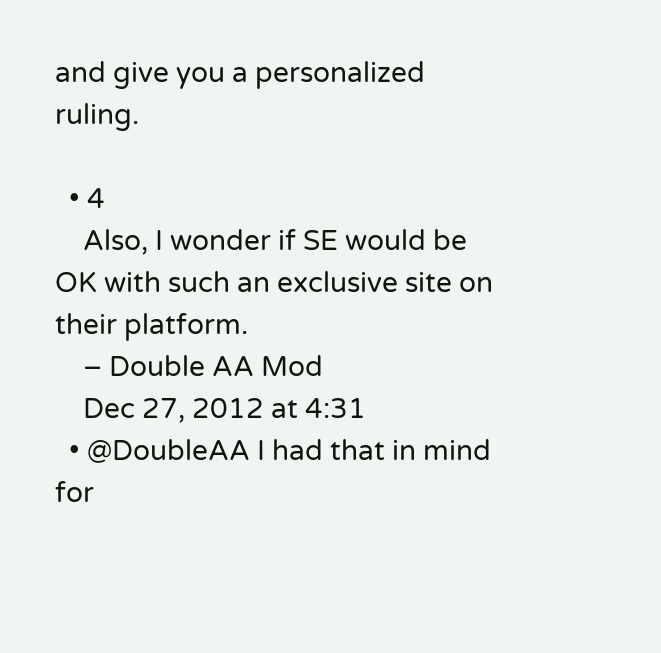and give you a personalized ruling.

  • 4
    Also, I wonder if SE would be OK with such an exclusive site on their platform.
    – Double AA Mod
    Dec 27, 2012 at 4:31
  • @DoubleAA I had that in mind for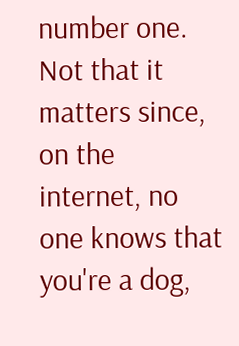number one. Not that it matters since, on the internet, no one knows that you're a dog,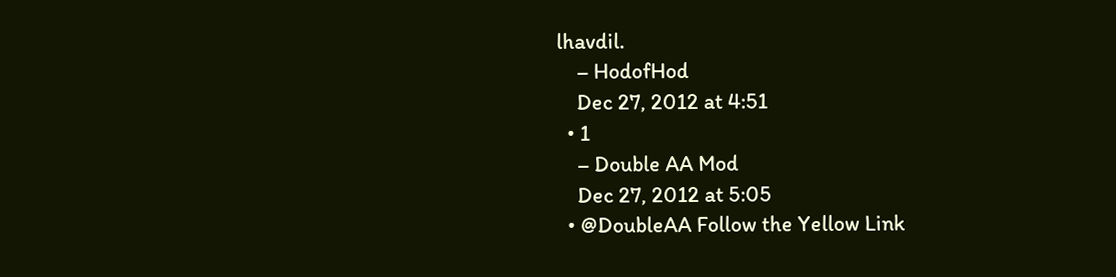lhavdil.
    – HodofHod
    Dec 27, 2012 at 4:51
  • 1
    – Double AA Mod
    Dec 27, 2012 at 5:05
  • @DoubleAA Follow the Yellow Link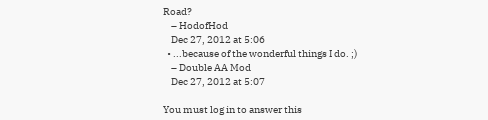Road?
    – HodofHod
    Dec 27, 2012 at 5:06
  • ...because of the wonderful things I do. ;)
    – Double AA Mod
    Dec 27, 2012 at 5:07

You must log in to answer this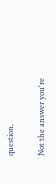question.

Not the answer you're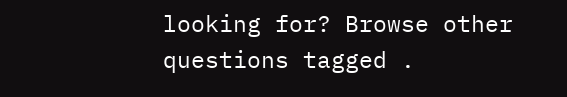looking for? Browse other questions tagged .